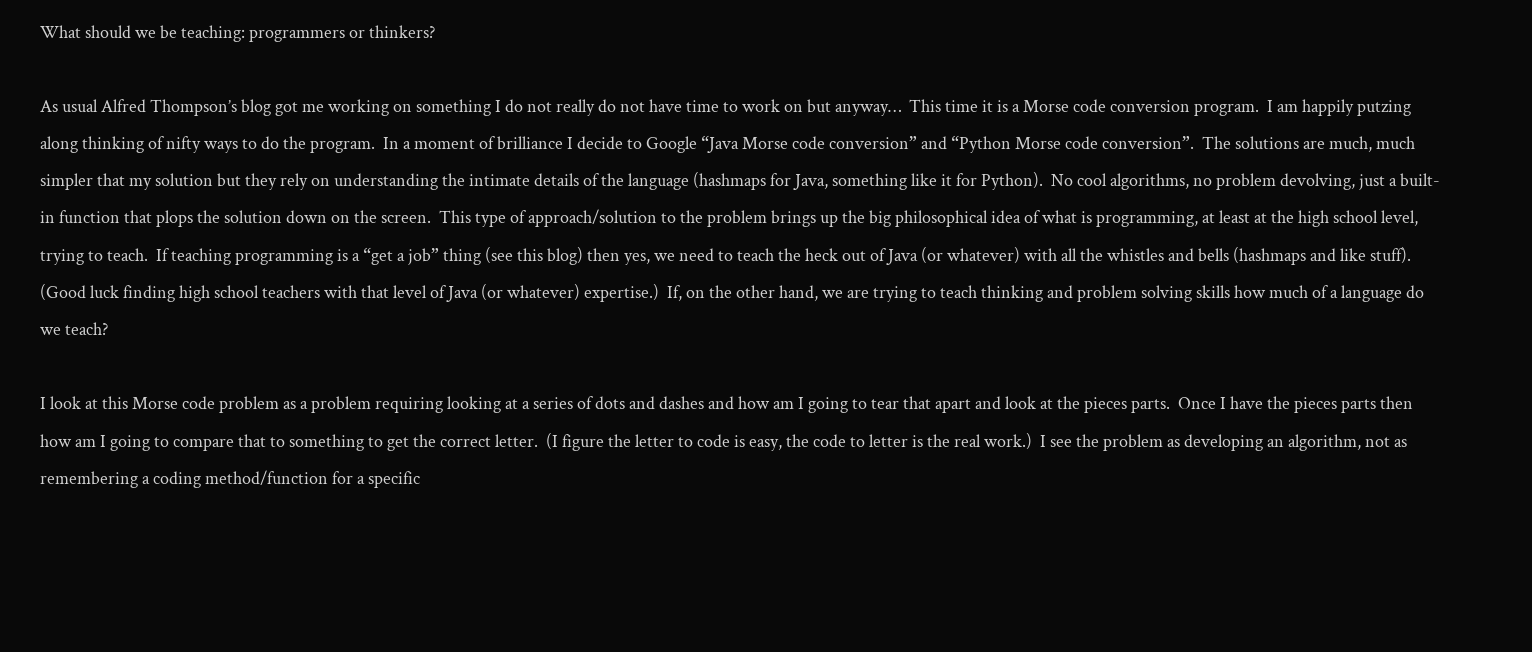What should we be teaching: programmers or thinkers?

As usual Alfred Thompson’s blog got me working on something I do not really do not have time to work on but anyway…  This time it is a Morse code conversion program.  I am happily putzing along thinking of nifty ways to do the program.  In a moment of brilliance I decide to Google “Java Morse code conversion” and “Python Morse code conversion”.  The solutions are much, much simpler that my solution but they rely on understanding the intimate details of the language (hashmaps for Java, something like it for Python).  No cool algorithms, no problem devolving, just a built-in function that plops the solution down on the screen.  This type of approach/solution to the problem brings up the big philosophical idea of what is programming, at least at the high school level, trying to teach.  If teaching programming is a “get a job” thing (see this blog) then yes, we need to teach the heck out of Java (or whatever) with all the whistles and bells (hashmaps and like stuff).  (Good luck finding high school teachers with that level of Java (or whatever) expertise.)  If, on the other hand, we are trying to teach thinking and problem solving skills how much of a language do we teach?

I look at this Morse code problem as a problem requiring looking at a series of dots and dashes and how am I going to tear that apart and look at the pieces parts.  Once I have the pieces parts then how am I going to compare that to something to get the correct letter.  (I figure the letter to code is easy, the code to letter is the real work.)  I see the problem as developing an algorithm, not as remembering a coding method/function for a specific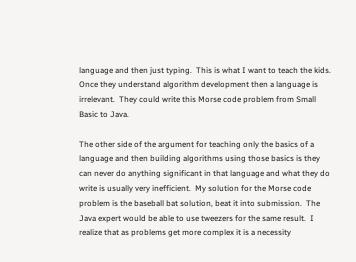language and then just typing.  This is what I want to teach the kids.  Once they understand algorithm development then a language is irrelevant.  They could write this Morse code problem from Small Basic to Java.

The other side of the argument for teaching only the basics of a language and then building algorithms using those basics is they can never do anything significant in that language and what they do write is usually very inefficient.  My solution for the Morse code problem is the baseball bat solution, beat it into submission.  The Java expert would be able to use tweezers for the same result.  I realize that as problems get more complex it is a necessity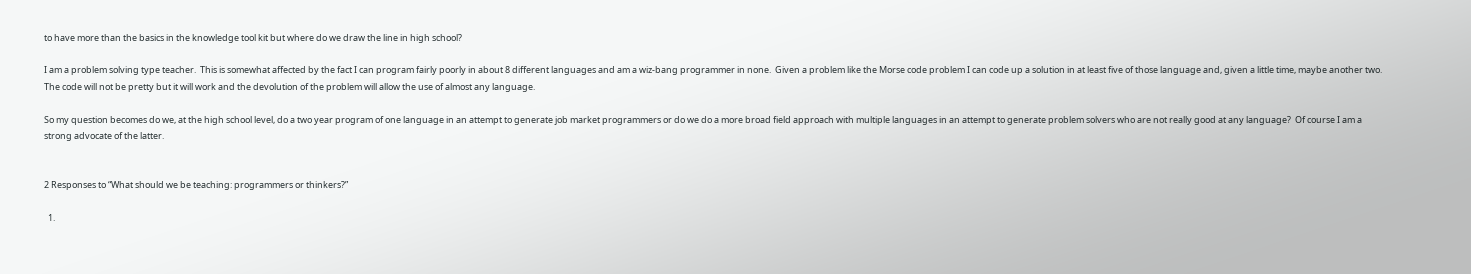to have more than the basics in the knowledge tool kit but where do we draw the line in high school?

I am a problem solving type teacher.  This is somewhat affected by the fact I can program fairly poorly in about 8 different languages and am a wiz-bang programmer in none.  Given a problem like the Morse code problem I can code up a solution in at least five of those language and, given a little time, maybe another two.  The code will not be pretty but it will work and the devolution of the problem will allow the use of almost any language.

So my question becomes do we, at the high school level, do a two year program of one language in an attempt to generate job market programmers or do we do a more broad field approach with multiple languages in an attempt to generate problem solvers who are not really good at any language?  Of course I am a strong advocate of the latter.


2 Responses to “What should we be teaching: programmers or thinkers?”

  1.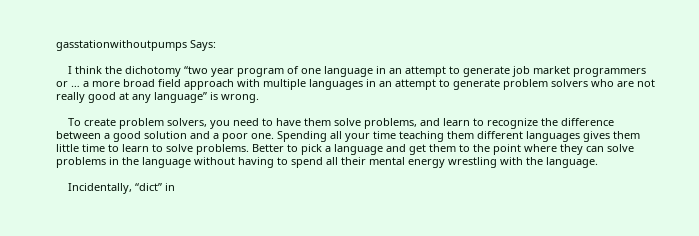gasstationwithoutpumps Says:

    I think the dichotomy “two year program of one language in an attempt to generate job market programmers or … a more broad field approach with multiple languages in an attempt to generate problem solvers who are not really good at any language” is wrong.

    To create problem solvers, you need to have them solve problems, and learn to recognize the difference between a good solution and a poor one. Spending all your time teaching them different languages gives them little time to learn to solve problems. Better to pick a language and get them to the point where they can solve problems in the language without having to spend all their mental energy wrestling with the language.

    Incidentally, “dict” in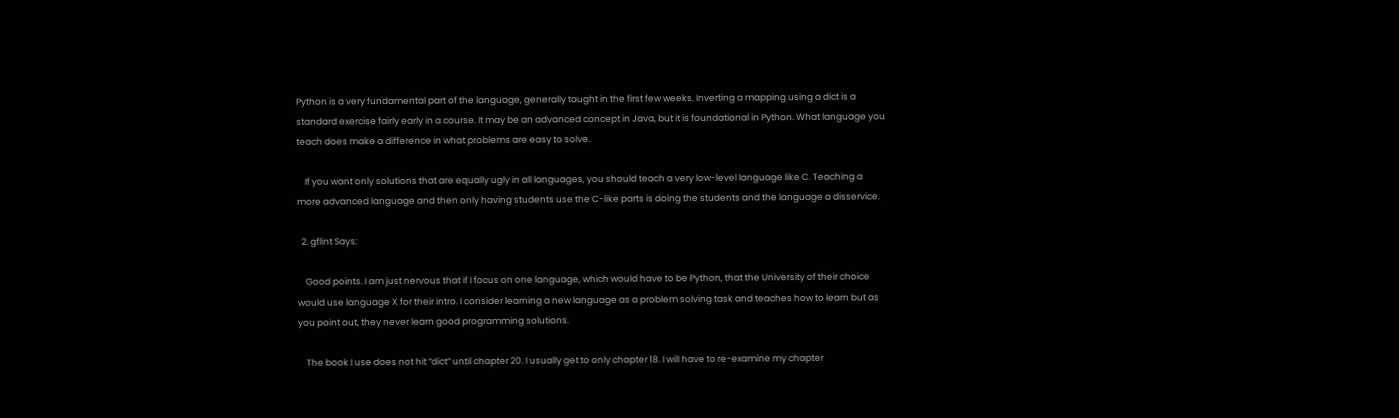Python is a very fundamental part of the language, generally taught in the first few weeks. Inverting a mapping using a dict is a standard exercise fairly early in a course. It may be an advanced concept in Java, but it is foundational in Python. What language you teach does make a difference in what problems are easy to solve.

    If you want only solutions that are equally ugly in all languages, you should teach a very low-level language like C. Teaching a more advanced language and then only having students use the C-like parts is doing the students and the language a disservice.

  2. gflint Says:

    Good points. I am just nervous that if I focus on one language, which would have to be Python, that the University of their choice would use language X for their intro. I consider learning a new language as a problem solving task and teaches how to learn but as you point out, they never learn good programming solutions.

    The book I use does not hit “dict” until chapter 20. I usually get to only chapter 18. I will have to re-examine my chapter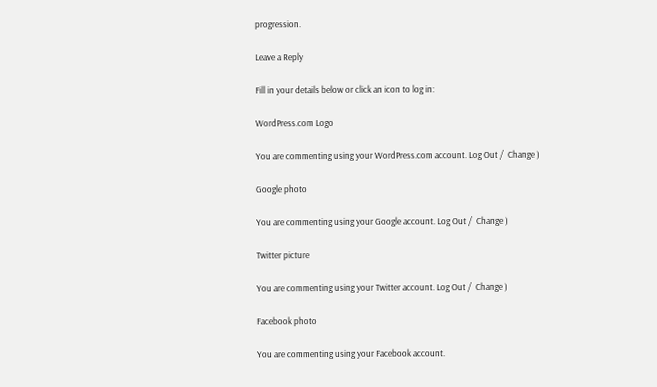progression.

Leave a Reply

Fill in your details below or click an icon to log in:

WordPress.com Logo

You are commenting using your WordPress.com account. Log Out /  Change )

Google photo

You are commenting using your Google account. Log Out /  Change )

Twitter picture

You are commenting using your Twitter account. Log Out /  Change )

Facebook photo

You are commenting using your Facebook account.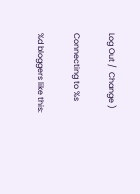Log Out /  Change )

Connecting to %s

%d bloggers like this: